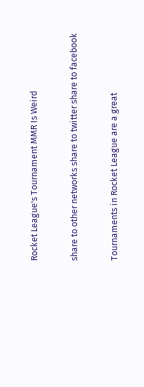Rocket League's Tournament MMR Is Weird

share to other networks share to twitter share to facebook

Tournaments in Rocket League are a great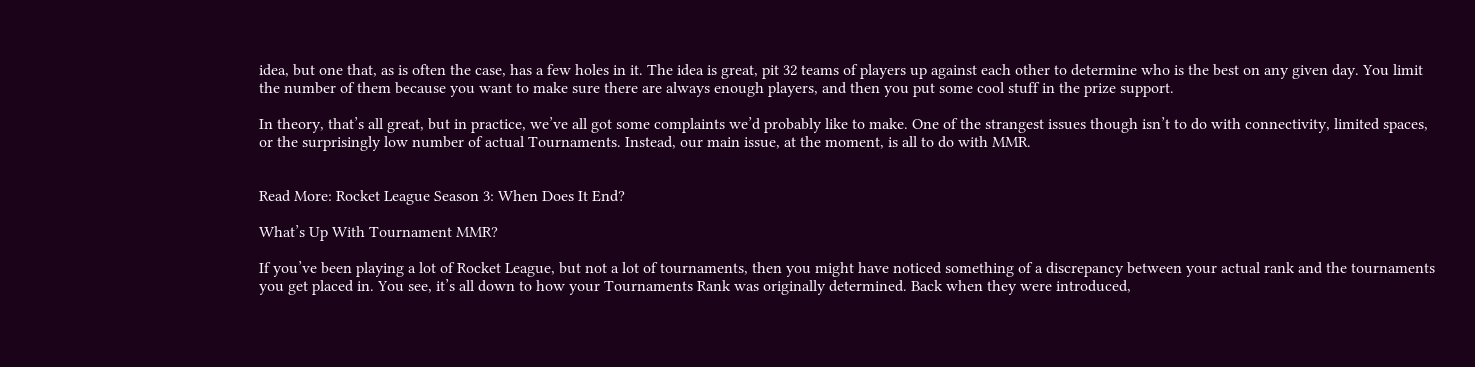idea, but one that, as is often the case, has a few holes in it. The idea is great, pit 32 teams of players up against each other to determine who is the best on any given day. You limit the number of them because you want to make sure there are always enough players, and then you put some cool stuff in the prize support.

In theory, that’s all great, but in practice, we’ve all got some complaints we’d probably like to make. One of the strangest issues though isn’t to do with connectivity, limited spaces, or the surprisingly low number of actual Tournaments. Instead, our main issue, at the moment, is all to do with MMR.


Read More: Rocket League Season 3: When Does It End?

What’s Up With Tournament MMR?

If you’ve been playing a lot of Rocket League, but not a lot of tournaments, then you might have noticed something of a discrepancy between your actual rank and the tournaments you get placed in. You see, it’s all down to how your Tournaments Rank was originally determined. Back when they were introduced,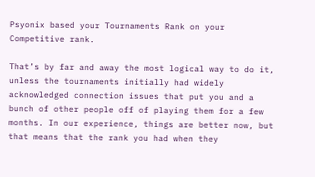Psyonix based your Tournaments Rank on your Competitive rank.

That’s by far and away the most logical way to do it, unless the tournaments initially had widely acknowledged connection issues that put you and a bunch of other people off of playing them for a few months. In our experience, things are better now, but that means that the rank you had when they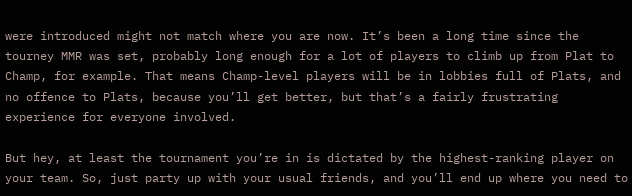were introduced might not match where you are now. It’s been a long time since the tourney MMR was set, probably long enough for a lot of players to climb up from Plat to Champ, for example. That means Champ-level players will be in lobbies full of Plats, and no offence to Plats, because you’ll get better, but that’s a fairly frustrating experience for everyone involved.

But hey, at least the tournament you’re in is dictated by the highest-ranking player on your team. So, just party up with your usual friends, and you’ll end up where you need to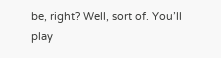be, right? Well, sort of. You’ll play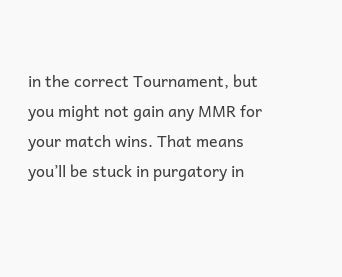in the correct Tournament, but you might not gain any MMR for your match wins. That means you’ll be stuck in purgatory in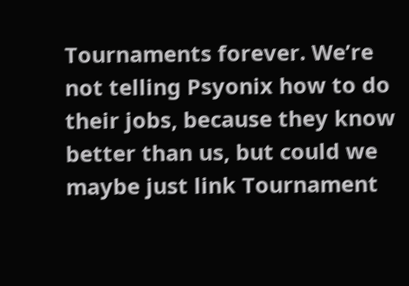Tournaments forever. We’re not telling Psyonix how to do their jobs, because they know better than us, but could we maybe just link Tournament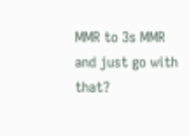MMR to 3s MMR and just go with that?